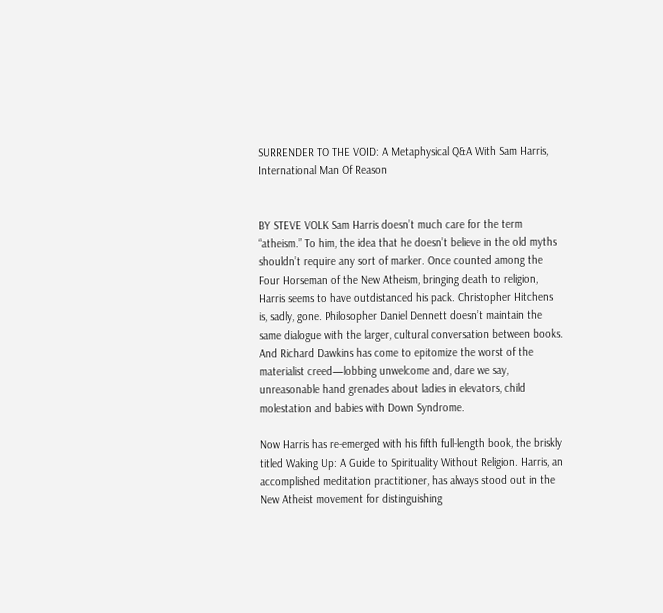SURRENDER TO THE VOID: A Metaphysical Q&A With Sam Harris, International Man Of Reason


BY STEVE VOLK Sam Harris doesn’t much care for the term “atheism.” To him, the idea that he doesn’t believe in the old myths shouldn’t require any sort of marker. Once counted among the Four Horseman of the New Atheism, bringing death to religion, Harris seems to have outdistanced his pack. Christopher Hitchens is, sadly, gone. Philosopher Daniel Dennett doesn’t maintain the same dialogue with the larger, cultural conversation between books. And Richard Dawkins has come to epitomize the worst of the materialist creed—lobbing unwelcome and, dare we say, unreasonable hand grenades about ladies in elevators, child molestation and babies with Down Syndrome.

Now Harris has re-emerged with his fifth full-length book, the briskly titled Waking Up: A Guide to Spirituality Without Religion. Harris, an accomplished meditation practitioner, has always stood out in the New Atheist movement for distinguishing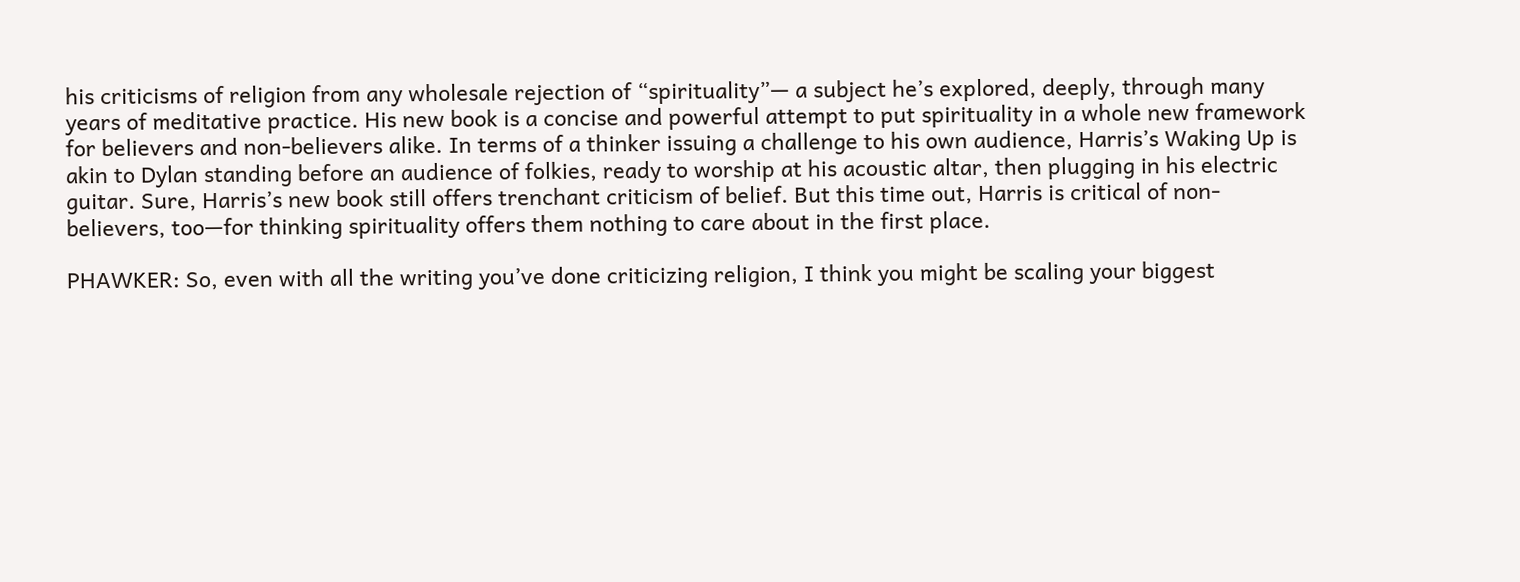his criticisms of religion from any wholesale rejection of “spirituality”— a subject he’s explored, deeply, through many years of meditative practice. His new book is a concise and powerful attempt to put spirituality in a whole new framework for believers and non-believers alike. In terms of a thinker issuing a challenge to his own audience, Harris’s Waking Up is akin to Dylan standing before an audience of folkies, ready to worship at his acoustic altar, then plugging in his electric guitar. Sure, Harris’s new book still offers trenchant criticism of belief. But this time out, Harris is critical of non-believers, too—for thinking spirituality offers them nothing to care about in the first place.

PHAWKER: So, even with all the writing you’ve done criticizing religion, I think you might be scaling your biggest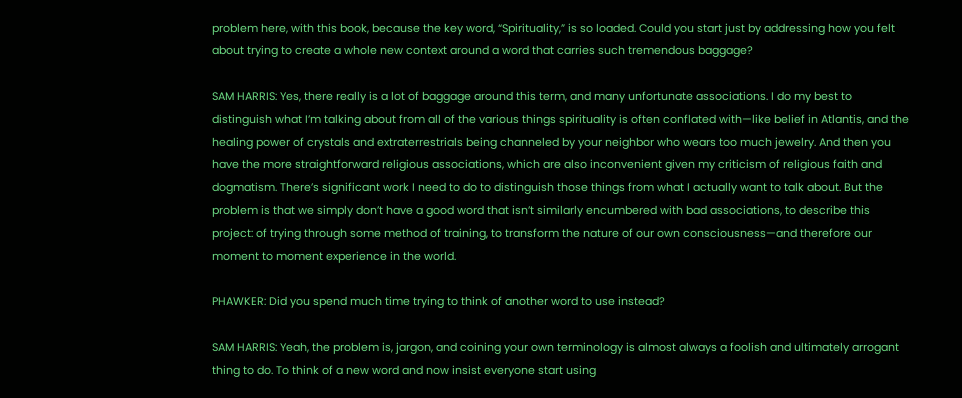problem here, with this book, because the key word, “Spirituality,” is so loaded. Could you start just by addressing how you felt about trying to create a whole new context around a word that carries such tremendous baggage?

SAM HARRIS: Yes, there really is a lot of baggage around this term, and many unfortunate associations. I do my best to distinguish what I’m talking about from all of the various things spirituality is often conflated with—like belief in Atlantis, and the healing power of crystals and extraterrestrials being channeled by your neighbor who wears too much jewelry. And then you have the more straightforward religious associations, which are also inconvenient given my criticism of religious faith and dogmatism. There’s significant work I need to do to distinguish those things from what I actually want to talk about. But the problem is that we simply don’t have a good word that isn’t similarly encumbered with bad associations, to describe this project: of trying through some method of training, to transform the nature of our own consciousness—and therefore our moment to moment experience in the world.

PHAWKER: Did you spend much time trying to think of another word to use instead?

SAM HARRIS: Yeah, the problem is, jargon, and coining your own terminology is almost always a foolish and ultimately arrogant thing to do. To think of a new word and now insist everyone start using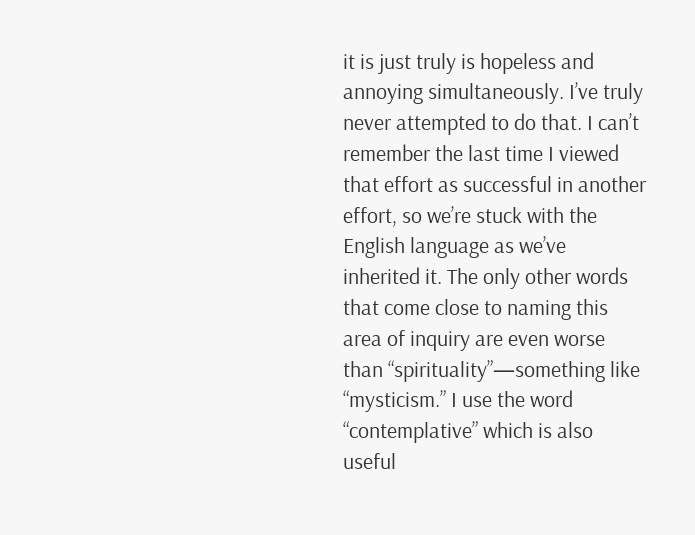it is just truly is hopeless and annoying simultaneously. I’ve truly never attempted to do that. I can’t remember the last time I viewed that effort as successful in another effort, so we’re stuck with the English language as we’ve inherited it. The only other words that come close to naming this area of inquiry are even worse than “spirituality”—something like “mysticism.” I use the word “contemplative” which is also useful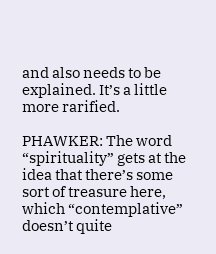and also needs to be explained. It’s a little more rarified.

PHAWKER: The word “spirituality” gets at the idea that there’s some sort of treasure here, which “contemplative” doesn’t quite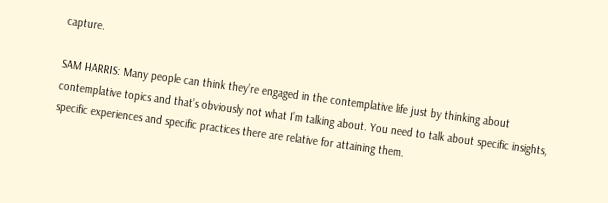capture.

SAM HARRIS: Many people can think they’re engaged in the contemplative life just by thinking about contemplative topics and that’s obviously not what I’m talking about. You need to talk about specific insights, specific experiences and specific practices there are relative for attaining them.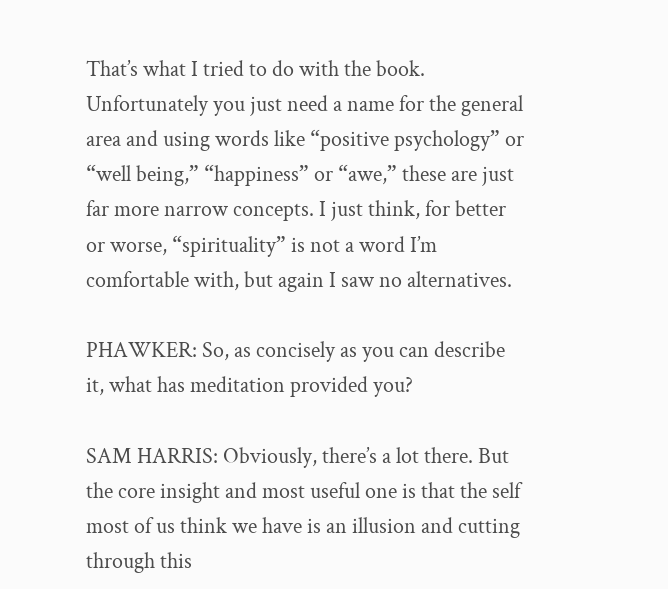That’s what I tried to do with the book. Unfortunately you just need a name for the general area and using words like “positive psychology” or “well being,” “happiness” or “awe,” these are just far more narrow concepts. I just think, for better or worse, “spirituality” is not a word I’m comfortable with, but again I saw no alternatives.

PHAWKER: So, as concisely as you can describe it, what has meditation provided you?

SAM HARRIS: Obviously, there’s a lot there. But the core insight and most useful one is that the self most of us think we have is an illusion and cutting through this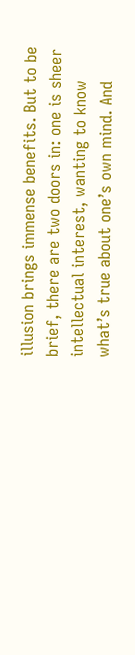illusion brings immense benefits. But to be brief, there are two doors in: one is sheer intellectual interest, wanting to know what’s true about one’s own mind. And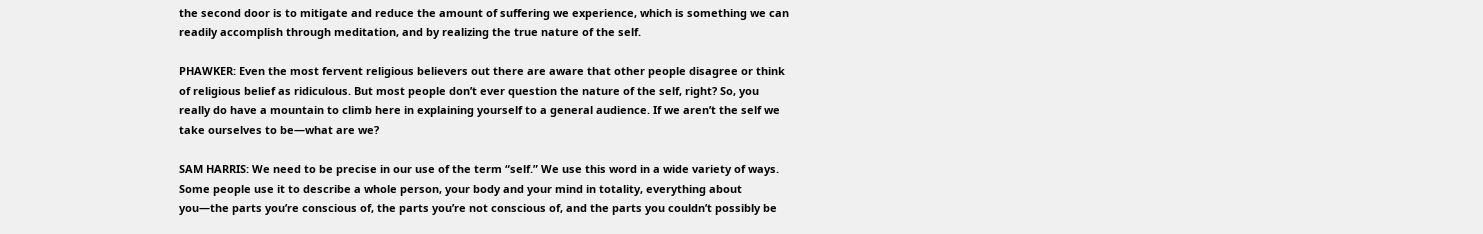the second door is to mitigate and reduce the amount of suffering we experience, which is something we can readily accomplish through meditation, and by realizing the true nature of the self.

PHAWKER: Even the most fervent religious believers out there are aware that other people disagree or think of religious belief as ridiculous. But most people don’t ever question the nature of the self, right? So, you really do have a mountain to climb here in explaining yourself to a general audience. If we aren’t the self we take ourselves to be—what are we?

SAM HARRIS: We need to be precise in our use of the term “self.” We use this word in a wide variety of ways. Some people use it to describe a whole person, your body and your mind in totality, everything about you—the parts you’re conscious of, the parts you’re not conscious of, and the parts you couldn’t possibly be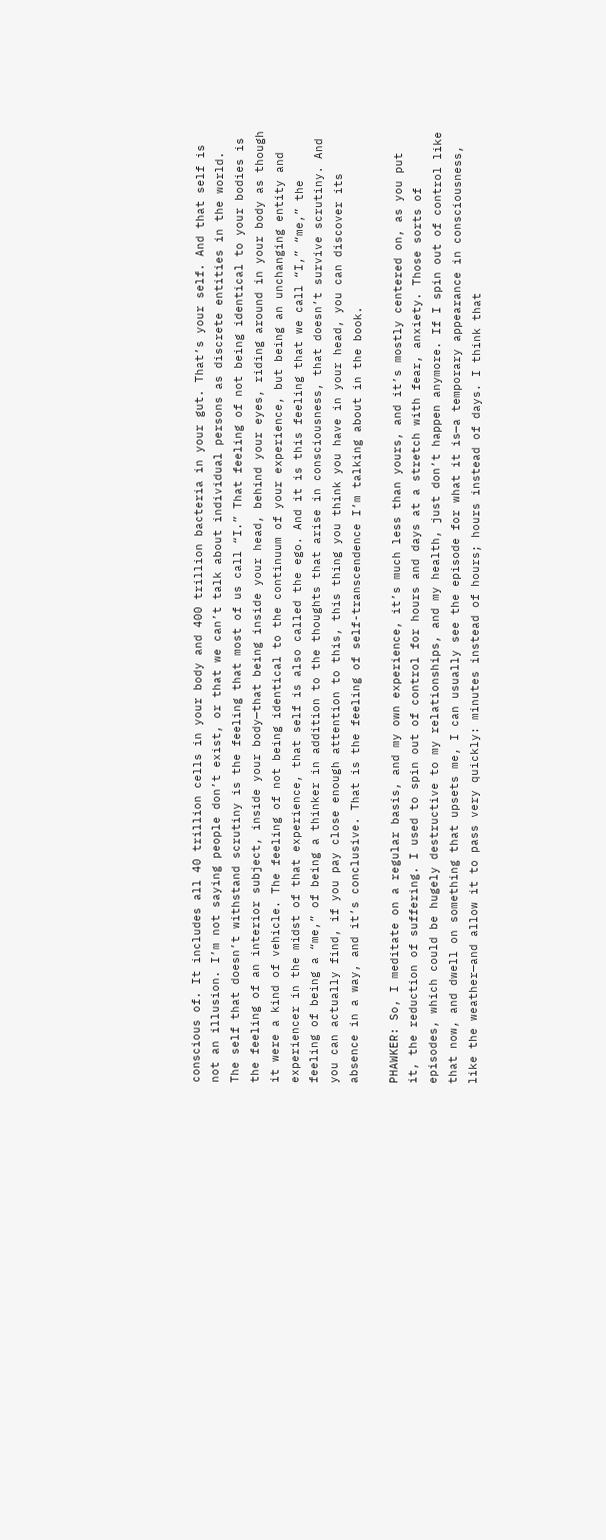conscious of. It includes all 40 trillion cells in your body and 400 trillion bacteria in your gut. That’s your self. And that self is not an illusion. I’m not saying people don’t exist, or that we can’t talk about individual persons as discrete entities in the world. The self that doesn’t withstand scrutiny is the feeling that most of us call “I.” That feeling of not being identical to your bodies is the feeling of an interior subject, inside your body—that being inside your head, behind your eyes, riding around in your body as though it were a kind of vehicle. The feeling of not being identical to the continuum of your experience, but being an unchanging entity and experiencer in the midst of that experience, that self is also called the ego. And it is this feeling that we call “I,” “me,” the feeling of being a “me,” of being a thinker in addition to the thoughts that arise in consciousness, that doesn’t survive scrutiny. And you can actually find, if you pay close enough attention to this, this thing you think you have in your head, you can discover its absence in a way, and it’s conclusive. That is the feeling of self-transcendence I’m talking about in the book.

PHAWKER: So, I meditate on a regular basis, and my own experience, it’s much less than yours, and it’s mostly centered on, as you put it, the reduction of suffering. I used to spin out of control for hours and days at a stretch with fear, anxiety. Those sorts of episodes, which could be hugely destructive to my relationships, and my health, just don’t happen anymore. If I spin out of control like that now, and dwell on something that upsets me, I can usually see the episode for what it is—a temporary appearance in consciousness, like the weather—and allow it to pass very quickly: minutes instead of hours; hours instead of days. I think that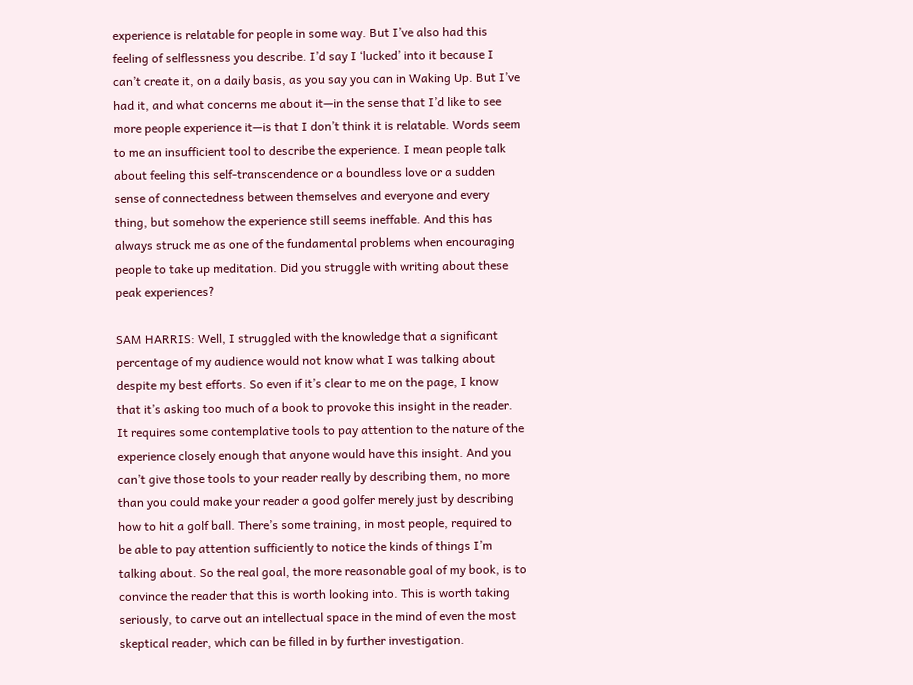experience is relatable for people in some way. But I’ve also had this feeling of selflessness you describe. I’d say I ‘lucked’ into it because I can’t create it, on a daily basis, as you say you can in Waking Up. But I’ve had it, and what concerns me about it—in the sense that I’d like to see more people experience it—is that I don’t think it is relatable. Words seem to me an insufficient tool to describe the experience. I mean people talk about feeling this self-transcendence or a boundless love or a sudden sense of connectedness between themselves and everyone and every thing, but somehow the experience still seems ineffable. And this has always struck me as one of the fundamental problems when encouraging people to take up meditation. Did you struggle with writing about these peak experiences?

SAM HARRIS: Well, I struggled with the knowledge that a significant percentage of my audience would not know what I was talking about despite my best efforts. So even if it’s clear to me on the page, I know that it’s asking too much of a book to provoke this insight in the reader. It requires some contemplative tools to pay attention to the nature of the experience closely enough that anyone would have this insight. And you can’t give those tools to your reader really by describing them, no more than you could make your reader a good golfer merely just by describing how to hit a golf ball. There’s some training, in most people, required to be able to pay attention sufficiently to notice the kinds of things I’m talking about. So the real goal, the more reasonable goal of my book, is to convince the reader that this is worth looking into. This is worth taking seriously, to carve out an intellectual space in the mind of even the most skeptical reader, which can be filled in by further investigation.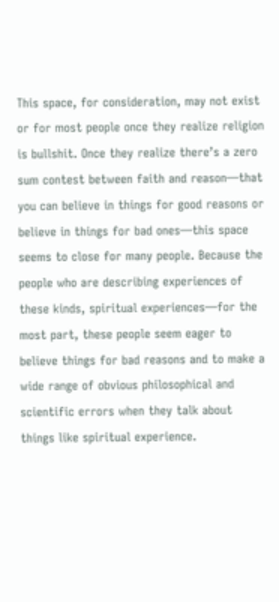This space, for consideration, may not exist or for most people once they realize religion is bullshit. Once they realize there’s a zero sum contest between faith and reason—that you can believe in things for good reasons or believe in things for bad ones—this space seems to close for many people. Because the people who are describing experiences of these kinds, spiritual experiences—for the most part, these people seem eager to believe things for bad reasons and to make a wide range of obvious philosophical and scientific errors when they talk about things like spiritual experience.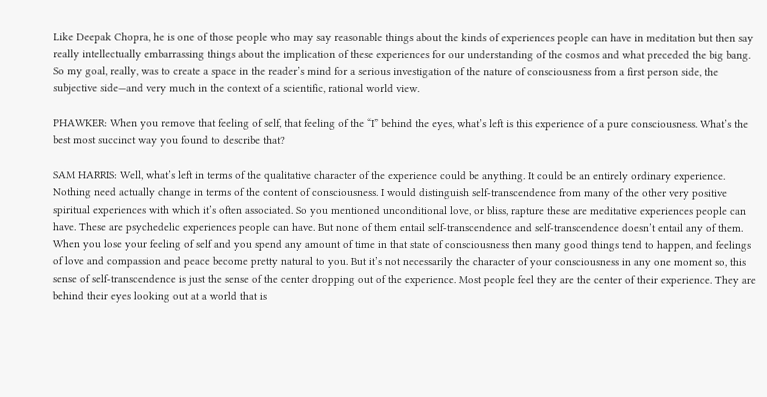Like Deepak Chopra, he is one of those people who may say reasonable things about the kinds of experiences people can have in meditation but then say really intellectually embarrassing things about the implication of these experiences for our understanding of the cosmos and what preceded the big bang. So my goal, really, was to create a space in the reader’s mind for a serious investigation of the nature of consciousness from a first person side, the subjective side—and very much in the context of a scientific, rational world view.

PHAWKER: When you remove that feeling of self, that feeling of the “I” behind the eyes, what’s left is this experience of a pure consciousness. What’s the best most succinct way you found to describe that?

SAM HARRIS: Well, what’s left in terms of the qualitative character of the experience could be anything. It could be an entirely ordinary experience. Nothing need actually change in terms of the content of consciousness. I would distinguish self-transcendence from many of the other very positive spiritual experiences with which it’s often associated. So you mentioned unconditional love, or bliss, rapture these are meditative experiences people can have. These are psychedelic experiences people can have. But none of them entail self-transcendence and self-transcendence doesn’t entail any of them. When you lose your feeling of self and you spend any amount of time in that state of consciousness then many good things tend to happen, and feelings of love and compassion and peace become pretty natural to you. But it’s not necessarily the character of your consciousness in any one moment so, this sense of self-transcendence is just the sense of the center dropping out of the experience. Most people feel they are the center of their experience. They are behind their eyes looking out at a world that is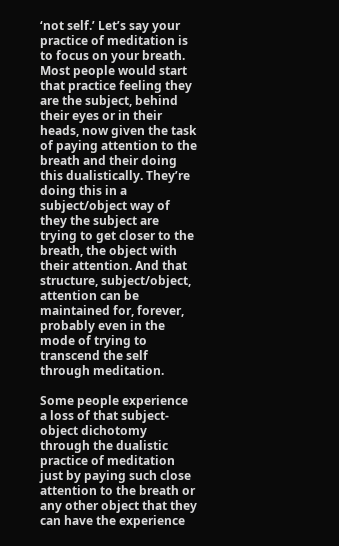‘not self.’ Let’s say your practice of meditation is to focus on your breath. Most people would start that practice feeling they are the subject, behind their eyes or in their heads, now given the task of paying attention to the breath and their doing this dualistically. They’re doing this in a subject/object way of they the subject are trying to get closer to the breath, the object with their attention. And that structure, subject/object, attention can be maintained for, forever, probably even in the mode of trying to transcend the self through meditation.

Some people experience a loss of that subject-object dichotomy through the dualistic practice of meditation just by paying such close attention to the breath or any other object that they can have the experience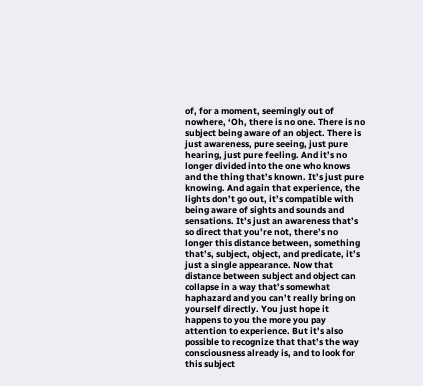of, for a moment, seemingly out of nowhere, ‘Oh, there is no one. There is no subject being aware of an object. There is just awareness, pure seeing, just pure hearing, just pure feeling. And it’s no longer divided into the one who knows and the thing that’s known. It’s just pure knowing. And again that experience, the lights don’t go out, it’s compatible with being aware of sights and sounds and sensations. It’s just an awareness that’s so direct that you’re not, there’s no longer this distance between, something that’s, subject, object, and predicate, it’s just a single appearance. Now that distance between subject and object can collapse in a way that’s somewhat haphazard and you can’t really bring on yourself directly. You just hope it happens to you the more you pay attention to experience. But it’s also possible to recognize that that’s the way consciousness already is, and to look for this subject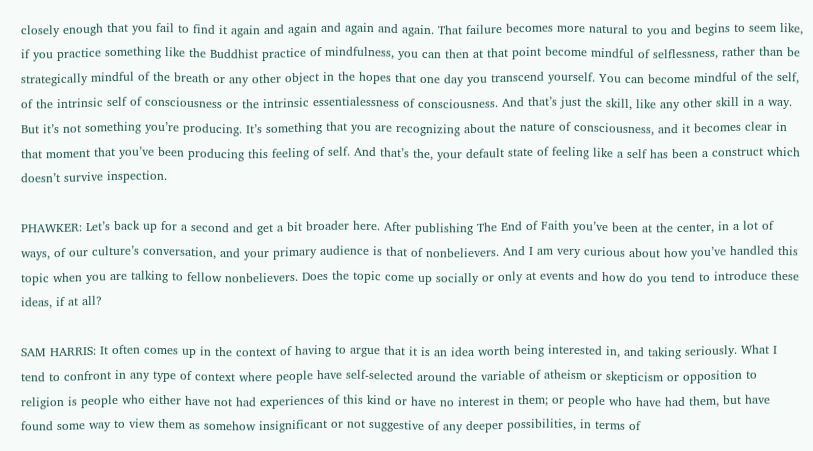closely enough that you fail to find it again and again and again and again. That failure becomes more natural to you and begins to seem like, if you practice something like the Buddhist practice of mindfulness, you can then at that point become mindful of selflessness, rather than be strategically mindful of the breath or any other object in the hopes that one day you transcend yourself. You can become mindful of the self, of the intrinsic self of consciousness or the intrinsic essentialessness of consciousness. And that’s just the skill, like any other skill in a way. But it’s not something you’re producing. It’s something that you are recognizing about the nature of consciousness, and it becomes clear in that moment that you’ve been producing this feeling of self. And that’s the, your default state of feeling like a self has been a construct which doesn’t survive inspection.

PHAWKER: Let’s back up for a second and get a bit broader here. After publishing The End of Faith you’ve been at the center, in a lot of ways, of our culture’s conversation, and your primary audience is that of nonbelievers. And I am very curious about how you’ve handled this topic when you are talking to fellow nonbelievers. Does the topic come up socially or only at events and how do you tend to introduce these ideas, if at all?

SAM HARRIS: It often comes up in the context of having to argue that it is an idea worth being interested in, and taking seriously. What I tend to confront in any type of context where people have self-selected around the variable of atheism or skepticism or opposition to religion is people who either have not had experiences of this kind or have no interest in them; or people who have had them, but have found some way to view them as somehow insignificant or not suggestive of any deeper possibilities, in terms of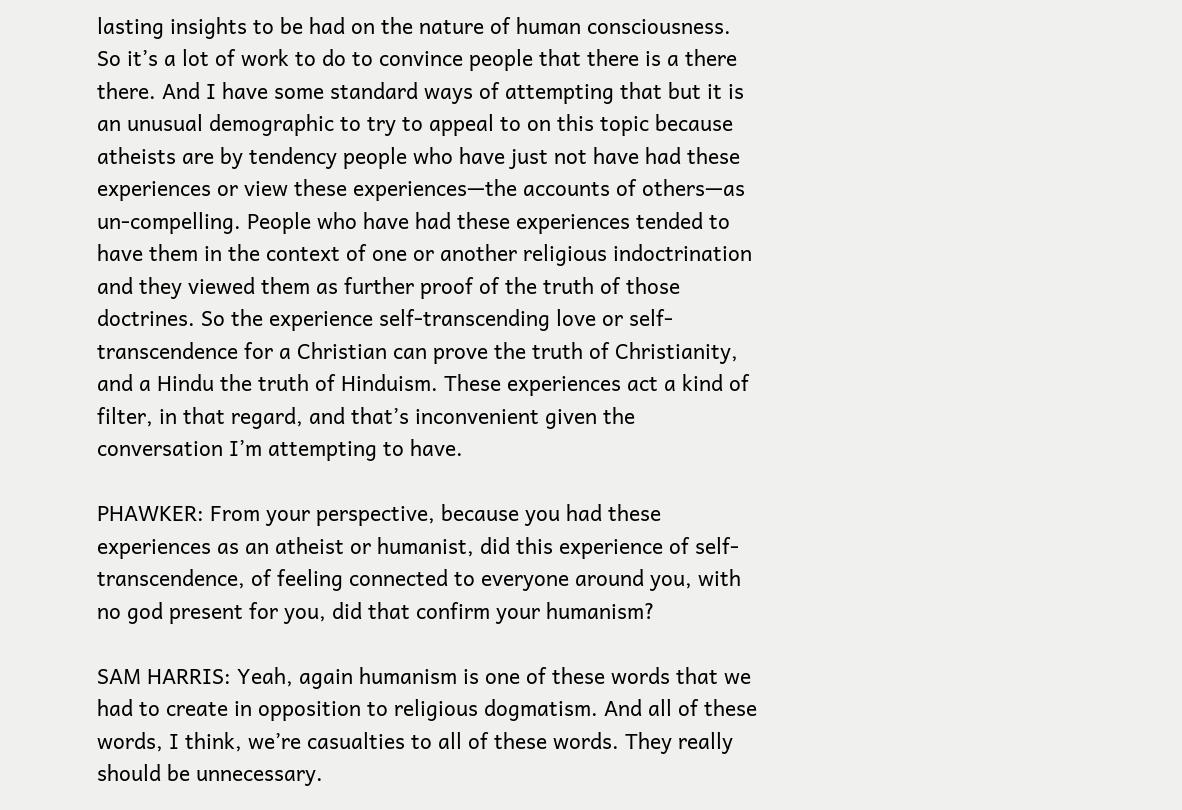lasting insights to be had on the nature of human consciousness. So it’s a lot of work to do to convince people that there is a there there. And I have some standard ways of attempting that but it is an unusual demographic to try to appeal to on this topic because atheists are by tendency people who have just not have had these experiences or view these experiences—the accounts of others—as un-compelling. People who have had these experiences tended to have them in the context of one or another religious indoctrination and they viewed them as further proof of the truth of those doctrines. So the experience self-transcending love or self-transcendence for a Christian can prove the truth of Christianity, and a Hindu the truth of Hinduism. These experiences act a kind of filter, in that regard, and that’s inconvenient given the conversation I’m attempting to have.

PHAWKER: From your perspective, because you had these experiences as an atheist or humanist, did this experience of self-transcendence, of feeling connected to everyone around you, with no god present for you, did that confirm your humanism?

SAM HARRIS: Yeah, again humanism is one of these words that we had to create in opposition to religious dogmatism. And all of these words, I think, we’re casualties to all of these words. They really should be unnecessary.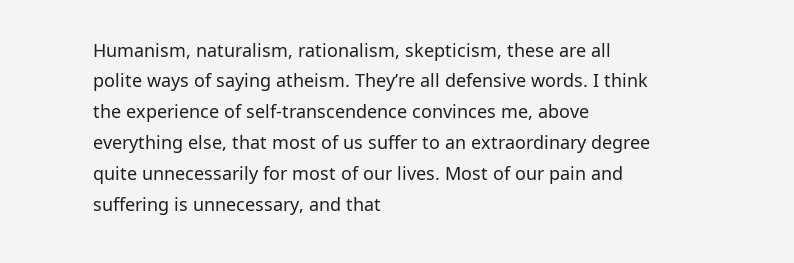Humanism, naturalism, rationalism, skepticism, these are all polite ways of saying atheism. They’re all defensive words. I think the experience of self-transcendence convinces me, above everything else, that most of us suffer to an extraordinary degree quite unnecessarily for most of our lives. Most of our pain and suffering is unnecessary, and that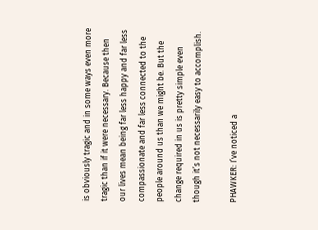is obviously tragic and in some ways even more tragic than if it were necessary. Because then our lives mean being far less happy and far less compassionate and far less connected to the people around us than we might be. But the change required in us is pretty simple even though it’s not necessarily easy to accomplish.

PHAWKER: I’ve noticed a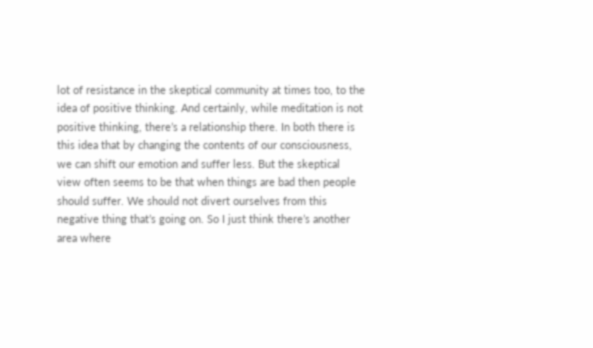lot of resistance in the skeptical community at times too, to the idea of positive thinking. And certainly, while meditation is not positive thinking, there’s a relationship there. In both there is this idea that by changing the contents of our consciousness, we can shift our emotion and suffer less. But the skeptical view often seems to be that when things are bad then people should suffer. We should not divert ourselves from this negative thing that’s going on. So I just think there’s another area where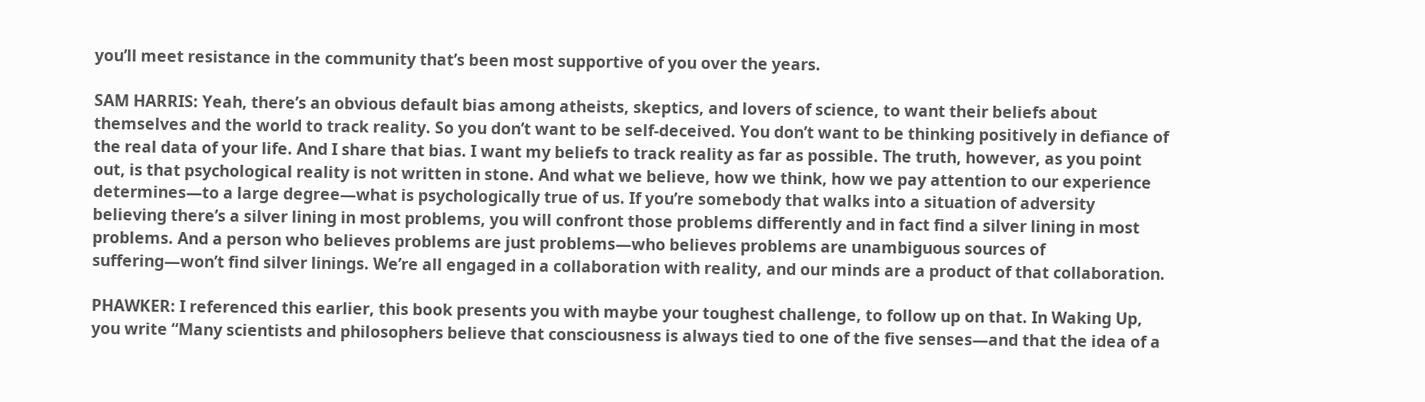you’ll meet resistance in the community that’s been most supportive of you over the years.

SAM HARRIS: Yeah, there’s an obvious default bias among atheists, skeptics, and lovers of science, to want their beliefs about themselves and the world to track reality. So you don’t want to be self-deceived. You don’t want to be thinking positively in defiance of the real data of your life. And I share that bias. I want my beliefs to track reality as far as possible. The truth, however, as you point out, is that psychological reality is not written in stone. And what we believe, how we think, how we pay attention to our experience determines—to a large degree—what is psychologically true of us. If you’re somebody that walks into a situation of adversity believing there’s a silver lining in most problems, you will confront those problems differently and in fact find a silver lining in most problems. And a person who believes problems are just problems—who believes problems are unambiguous sources of suffering—won’t find silver linings. We’re all engaged in a collaboration with reality, and our minds are a product of that collaboration.

PHAWKER: I referenced this earlier, this book presents you with maybe your toughest challenge, to follow up on that. In Waking Up, you write “Many scientists and philosophers believe that consciousness is always tied to one of the five senses—and that the idea of a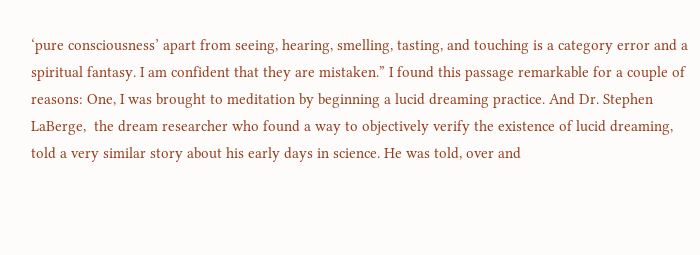‘pure consciousness’ apart from seeing, hearing, smelling, tasting, and touching is a category error and a spiritual fantasy. I am confident that they are mistaken.” I found this passage remarkable for a couple of reasons: One, I was brought to meditation by beginning a lucid dreaming practice. And Dr. Stephen LaBerge,  the dream researcher who found a way to objectively verify the existence of lucid dreaming, told a very similar story about his early days in science. He was told, over and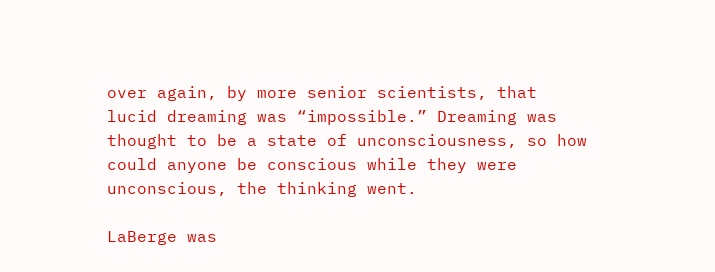over again, by more senior scientists, that lucid dreaming was “impossible.” Dreaming was thought to be a state of unconsciousness, so how could anyone be conscious while they were unconscious, the thinking went.

LaBerge was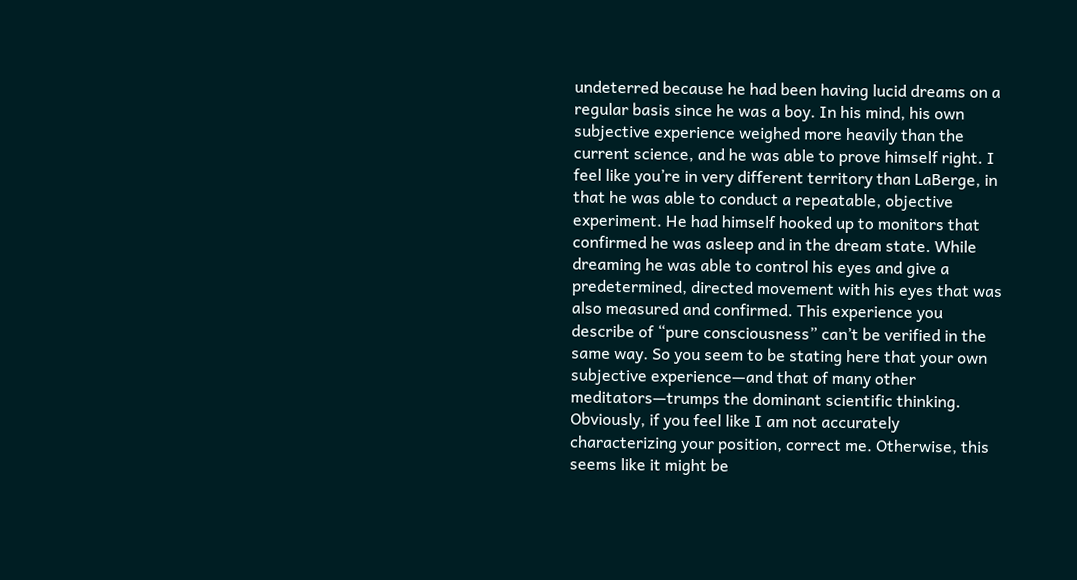undeterred because he had been having lucid dreams on a regular basis since he was a boy. In his mind, his own subjective experience weighed more heavily than the current science, and he was able to prove himself right. I feel like you’re in very different territory than LaBerge, in that he was able to conduct a repeatable, objective experiment. He had himself hooked up to monitors that confirmed he was asleep and in the dream state. While dreaming he was able to control his eyes and give a predetermined, directed movement with his eyes that was also measured and confirmed. This experience you describe of “pure consciousness” can’t be verified in the same way. So you seem to be stating here that your own subjective experience—and that of many other meditators—trumps the dominant scientific thinking. Obviously, if you feel like I am not accurately characterizing your position, correct me. Otherwise, this seems like it might be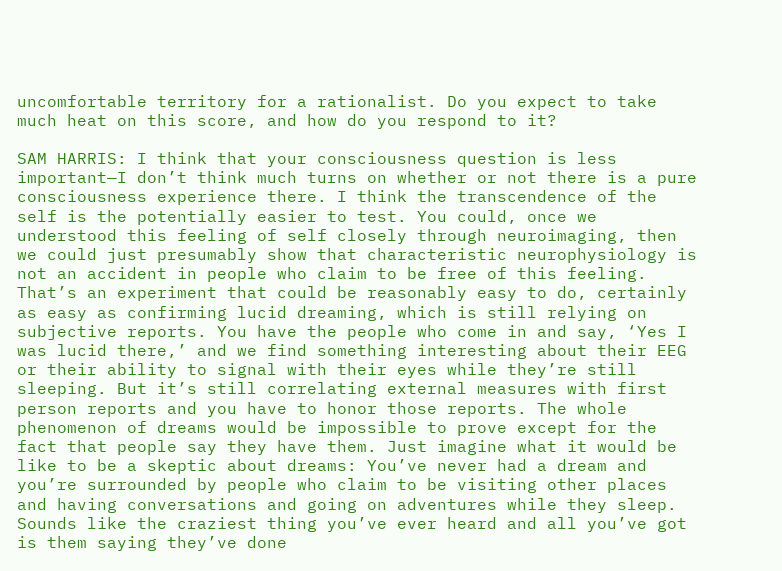uncomfortable territory for a rationalist. Do you expect to take much heat on this score, and how do you respond to it?

SAM HARRIS: I think that your consciousness question is less important—I don’t think much turns on whether or not there is a pure consciousness experience there. I think the transcendence of the self is the potentially easier to test. You could, once we understood this feeling of self closely through neuroimaging, then we could just presumably show that characteristic neurophysiology is not an accident in people who claim to be free of this feeling. That’s an experiment that could be reasonably easy to do, certainly as easy as confirming lucid dreaming, which is still relying on subjective reports. You have the people who come in and say, ‘Yes I was lucid there,’ and we find something interesting about their EEG or their ability to signal with their eyes while they’re still sleeping. But it’s still correlating external measures with first person reports and you have to honor those reports. The whole phenomenon of dreams would be impossible to prove except for the fact that people say they have them. Just imagine what it would be like to be a skeptic about dreams: You’ve never had a dream and you’re surrounded by people who claim to be visiting other places and having conversations and going on adventures while they sleep. Sounds like the craziest thing you’ve ever heard and all you’ve got is them saying they’ve done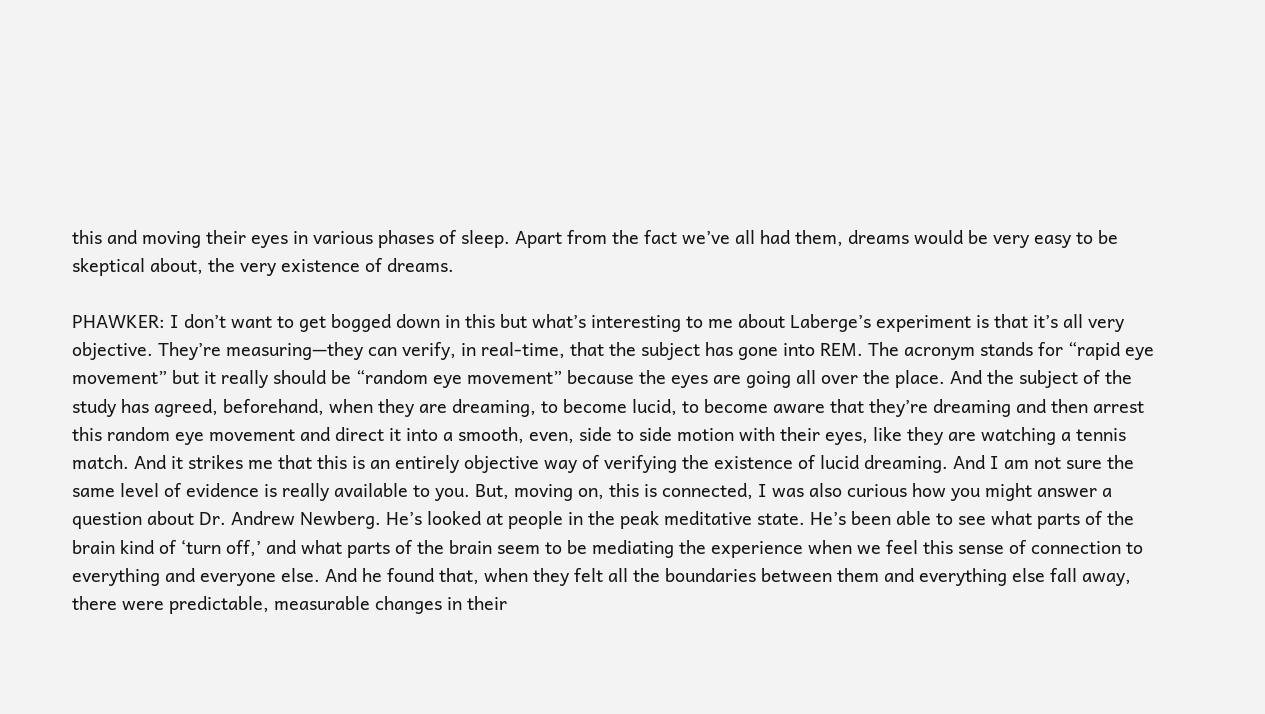this and moving their eyes in various phases of sleep. Apart from the fact we’ve all had them, dreams would be very easy to be skeptical about, the very existence of dreams.

PHAWKER: I don’t want to get bogged down in this but what’s interesting to me about Laberge’s experiment is that it’s all very objective. They’re measuring—they can verify, in real-time, that the subject has gone into REM. The acronym stands for “rapid eye movement” but it really should be “random eye movement” because the eyes are going all over the place. And the subject of the study has agreed, beforehand, when they are dreaming, to become lucid, to become aware that they’re dreaming and then arrest this random eye movement and direct it into a smooth, even, side to side motion with their eyes, like they are watching a tennis match. And it strikes me that this is an entirely objective way of verifying the existence of lucid dreaming. And I am not sure the same level of evidence is really available to you. But, moving on, this is connected, I was also curious how you might answer a question about Dr. Andrew Newberg. He’s looked at people in the peak meditative state. He’s been able to see what parts of the brain kind of ‘turn off,’ and what parts of the brain seem to be mediating the experience when we feel this sense of connection to everything and everyone else. And he found that, when they felt all the boundaries between them and everything else fall away, there were predictable, measurable changes in their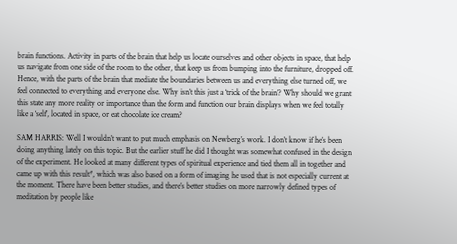brain functions. Activity in parts of the brain that help us locate ourselves and other objects in space, that help us navigate from one side of the room to the other, that keep us from bumping into the furniture, dropped off. Hence, with the parts of the brain that mediate the boundaries between us and everything else turned off, we feel connected to everything and everyone else. Why isn’t this just a ‘trick of the brain’? Why should we grant this state any more reality or importance than the form and function our brain displays when we feel totally like a ‘self’, located in space, or eat chocolate ice cream?

SAM HARRIS: Well I wouldn’t want to put much emphasis on Newberg’s work. I don’t know if he’s been doing anything lately on this topic. But the earlier stuff he did I thought was somewhat confused in the design of the experiment. He looked at many different types of spiritual experience and tied them all in together and came up with this result*, which was also based on a form of imaging he used that is not especially current at the moment. There have been better studies, and there’s better studies on more narrowly defined types of meditation by people like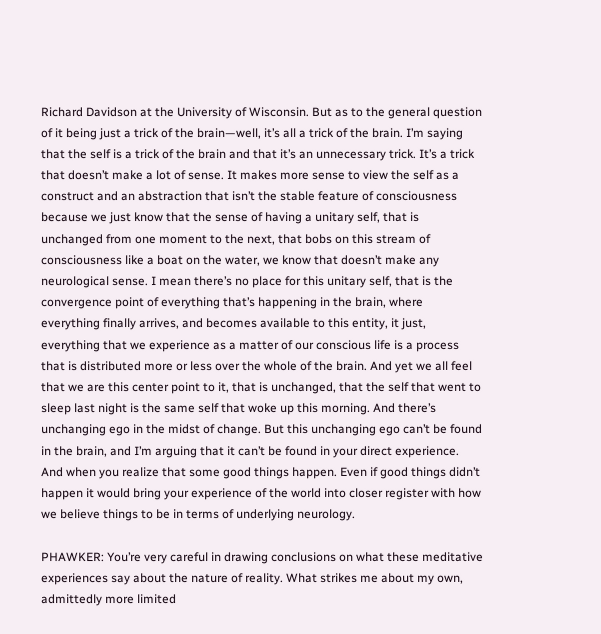Richard Davidson at the University of Wisconsin. But as to the general question of it being just a trick of the brain—well, it’s all a trick of the brain. I’m saying that the self is a trick of the brain and that it’s an unnecessary trick. It’s a trick that doesn’t make a lot of sense. It makes more sense to view the self as a construct and an abstraction that isn’t the stable feature of consciousness because we just know that the sense of having a unitary self, that is unchanged from one moment to the next, that bobs on this stream of consciousness like a boat on the water, we know that doesn’t make any neurological sense. I mean there’s no place for this unitary self, that is the convergence point of everything that’s happening in the brain, where everything finally arrives, and becomes available to this entity, it just, everything that we experience as a matter of our conscious life is a process that is distributed more or less over the whole of the brain. And yet we all feel that we are this center point to it, that is unchanged, that the self that went to sleep last night is the same self that woke up this morning. And there’s unchanging ego in the midst of change. But this unchanging ego can’t be found in the brain, and I’m arguing that it can’t be found in your direct experience. And when you realize that some good things happen. Even if good things didn’t happen it would bring your experience of the world into closer register with how we believe things to be in terms of underlying neurology.

PHAWKER: You’re very careful in drawing conclusions on what these meditative experiences say about the nature of reality. What strikes me about my own, admittedly more limited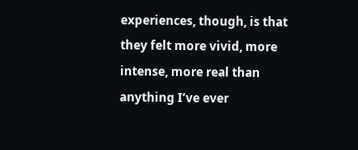experiences, though, is that they felt more vivid, more intense, more real than anything I’ve ever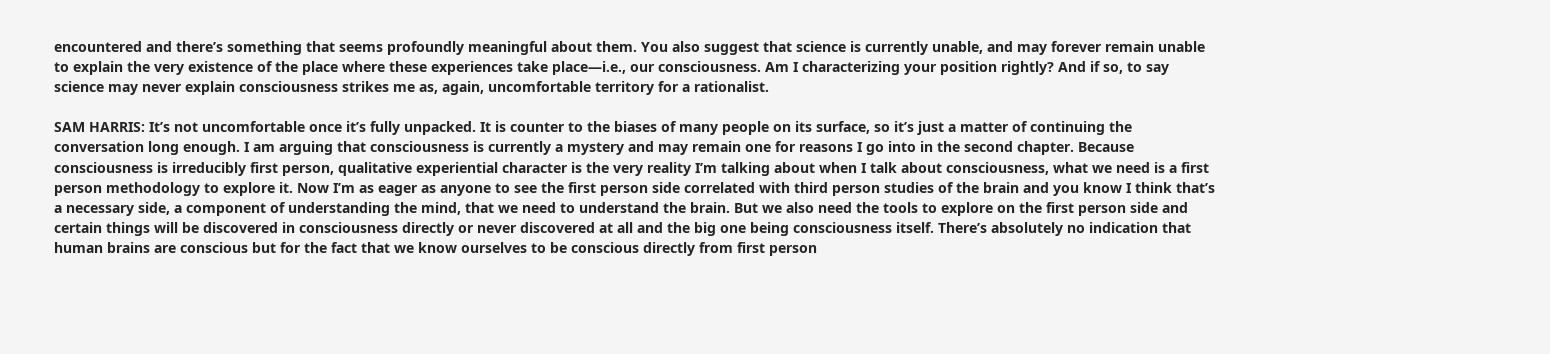encountered and there’s something that seems profoundly meaningful about them. You also suggest that science is currently unable, and may forever remain unable to explain the very existence of the place where these experiences take place—i.e., our consciousness. Am I characterizing your position rightly? And if so, to say science may never explain consciousness strikes me as, again, uncomfortable territory for a rationalist.

SAM HARRIS: It’s not uncomfortable once it’s fully unpacked. It is counter to the biases of many people on its surface, so it’s just a matter of continuing the conversation long enough. I am arguing that consciousness is currently a mystery and may remain one for reasons I go into in the second chapter. Because consciousness is irreducibly first person, qualitative experiential character is the very reality I’m talking about when I talk about consciousness, what we need is a first person methodology to explore it. Now I’m as eager as anyone to see the first person side correlated with third person studies of the brain and you know I think that’s a necessary side, a component of understanding the mind, that we need to understand the brain. But we also need the tools to explore on the first person side and certain things will be discovered in consciousness directly or never discovered at all and the big one being consciousness itself. There’s absolutely no indication that human brains are conscious but for the fact that we know ourselves to be conscious directly from first person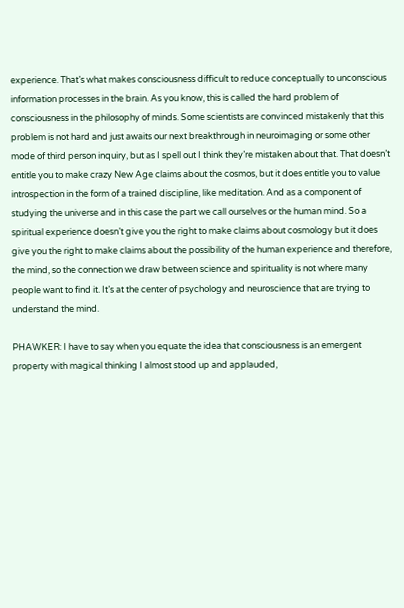experience. That’s what makes consciousness difficult to reduce conceptually to unconscious information processes in the brain. As you know, this is called the hard problem of consciousness in the philosophy of minds. Some scientists are convinced mistakenly that this problem is not hard and just awaits our next breakthrough in neuroimaging or some other mode of third person inquiry, but as I spell out I think they’re mistaken about that. That doesn’t entitle you to make crazy New Age claims about the cosmos, but it does entitle you to value introspection in the form of a trained discipline, like meditation. And as a component of studying the universe and in this case the part we call ourselves or the human mind. So a spiritual experience doesn’t give you the right to make claims about cosmology but it does give you the right to make claims about the possibility of the human experience and therefore, the mind, so the connection we draw between science and spirituality is not where many people want to find it. It’s at the center of psychology and neuroscience that are trying to understand the mind.

PHAWKER: I have to say when you equate the idea that consciousness is an emergent property with magical thinking I almost stood up and applauded,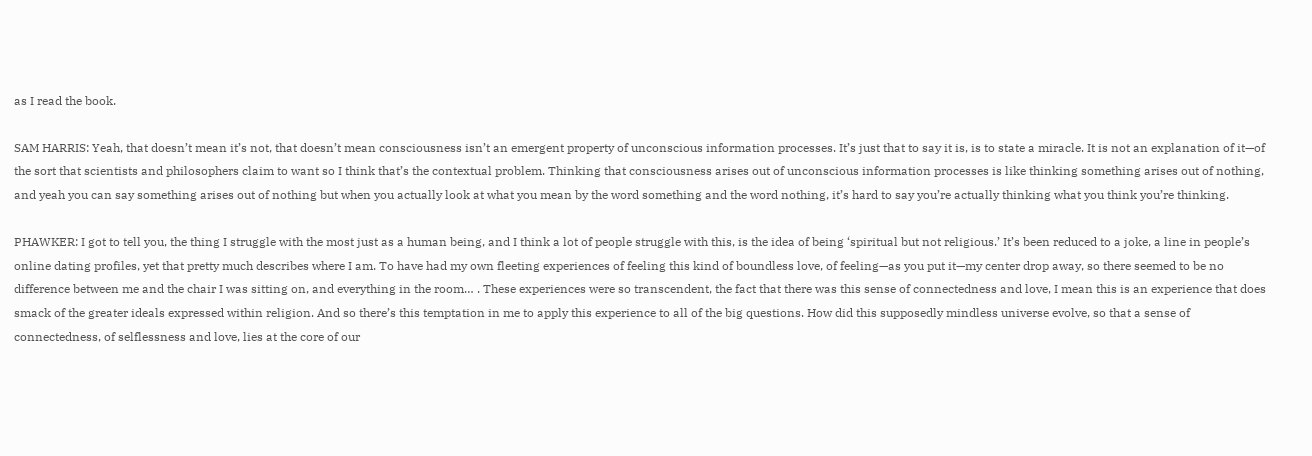as I read the book.

SAM HARRIS: Yeah, that doesn’t mean it’s not, that doesn’t mean consciousness isn’t an emergent property of unconscious information processes. It’s just that to say it is, is to state a miracle. It is not an explanation of it—of the sort that scientists and philosophers claim to want so I think that’s the contextual problem. Thinking that consciousness arises out of unconscious information processes is like thinking something arises out of nothing, and yeah you can say something arises out of nothing but when you actually look at what you mean by the word something and the word nothing, it’s hard to say you’re actually thinking what you think you’re thinking.

PHAWKER: I got to tell you, the thing I struggle with the most just as a human being, and I think a lot of people struggle with this, is the idea of being ‘spiritual but not religious.’ It’s been reduced to a joke, a line in people’s online dating profiles, yet that pretty much describes where I am. To have had my own fleeting experiences of feeling this kind of boundless love, of feeling—as you put it—my center drop away, so there seemed to be no difference between me and the chair I was sitting on, and everything in the room… . These experiences were so transcendent, the fact that there was this sense of connectedness and love, I mean this is an experience that does smack of the greater ideals expressed within religion. And so there’s this temptation in me to apply this experience to all of the big questions. How did this supposedly mindless universe evolve, so that a sense of connectedness, of selflessness and love, lies at the core of our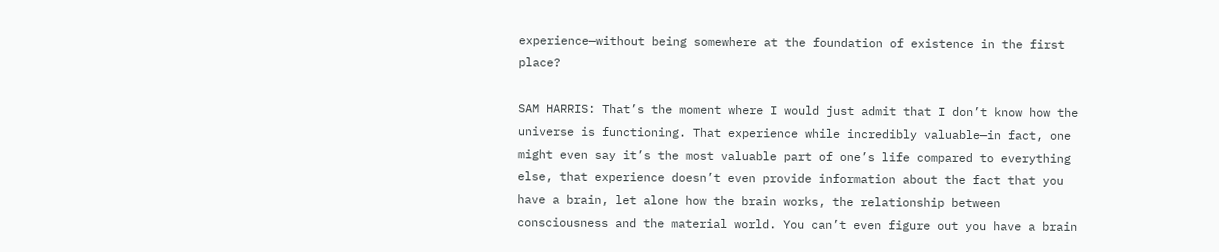experience—without being somewhere at the foundation of existence in the first place?

SAM HARRIS: That’s the moment where I would just admit that I don’t know how the universe is functioning. That experience while incredibly valuable—in fact, one might even say it’s the most valuable part of one’s life compared to everything else, that experience doesn’t even provide information about the fact that you have a brain, let alone how the brain works, the relationship between consciousness and the material world. You can’t even figure out you have a brain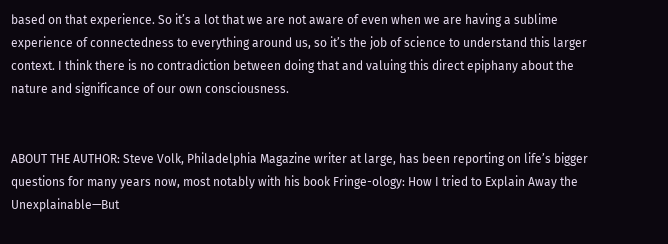based on that experience. So it’s a lot that we are not aware of even when we are having a sublime experience of connectedness to everything around us, so it’s the job of science to understand this larger context. I think there is no contradiction between doing that and valuing this direct epiphany about the nature and significance of our own consciousness.


ABOUT THE AUTHOR: Steve Volk, Philadelphia Magazine writer at large, has been reporting on life’s bigger questions for many years now, most notably with his book Fringe-ology: How I tried to Explain Away the Unexplainable—But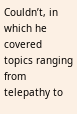Couldn’t, in which he covered topics ranging from telepathy to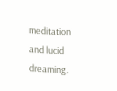meditation and lucid dreaming.